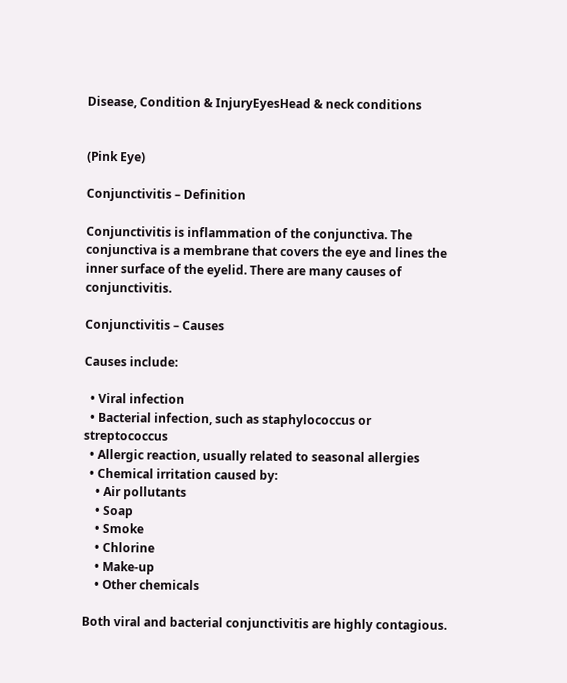Disease, Condition & InjuryEyesHead & neck conditions


(Pink Eye)

Conjunctivitis – Definition

Conjunctivitis is inflammation of the conjunctiva. The conjunctiva is a membrane that covers the eye and lines the inner surface of the eyelid. There are many causes of conjunctivitis.

Conjunctivitis – Causes

Causes include:

  • Viral infection
  • Bacterial infection, such as staphylococcus or streptococcus
  • Allergic reaction, usually related to seasonal allergies
  • Chemical irritation caused by:
    • Air pollutants
    • Soap
    • Smoke
    • Chlorine
    • Make-up
    • Other chemicals

Both viral and bacterial conjunctivitis are highly contagious.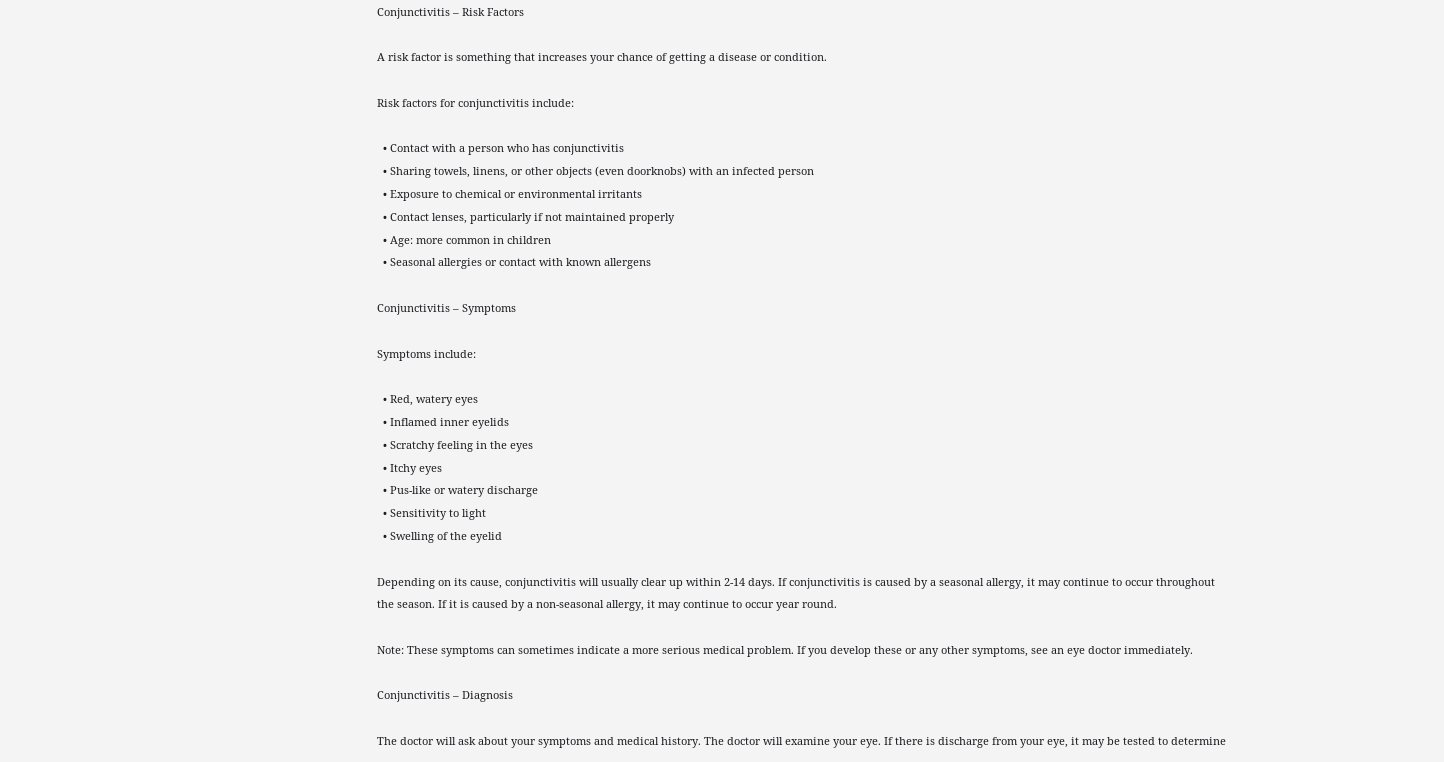Conjunctivitis – Risk Factors

A risk factor is something that increases your chance of getting a disease or condition.

Risk factors for conjunctivitis include:

  • Contact with a person who has conjunctivitis
  • Sharing towels, linens, or other objects (even doorknobs) with an infected person
  • Exposure to chemical or environmental irritants
  • Contact lenses, particularly if not maintained properly
  • Age: more common in children
  • Seasonal allergies or contact with known allergens

Conjunctivitis – Symptoms

Symptoms include:

  • Red, watery eyes
  • Inflamed inner eyelids
  • Scratchy feeling in the eyes
  • Itchy eyes
  • Pus-like or watery discharge
  • Sensitivity to light
  • Swelling of the eyelid

Depending on its cause, conjunctivitis will usually clear up within 2-14 days. If conjunctivitis is caused by a seasonal allergy, it may continue to occur throughout the season. If it is caused by a non-seasonal allergy, it may continue to occur year round.

Note: These symptoms can sometimes indicate a more serious medical problem. If you develop these or any other symptoms, see an eye doctor immediately.

Conjunctivitis – Diagnosis

The doctor will ask about your symptoms and medical history. The doctor will examine your eye. If there is discharge from your eye, it may be tested to determine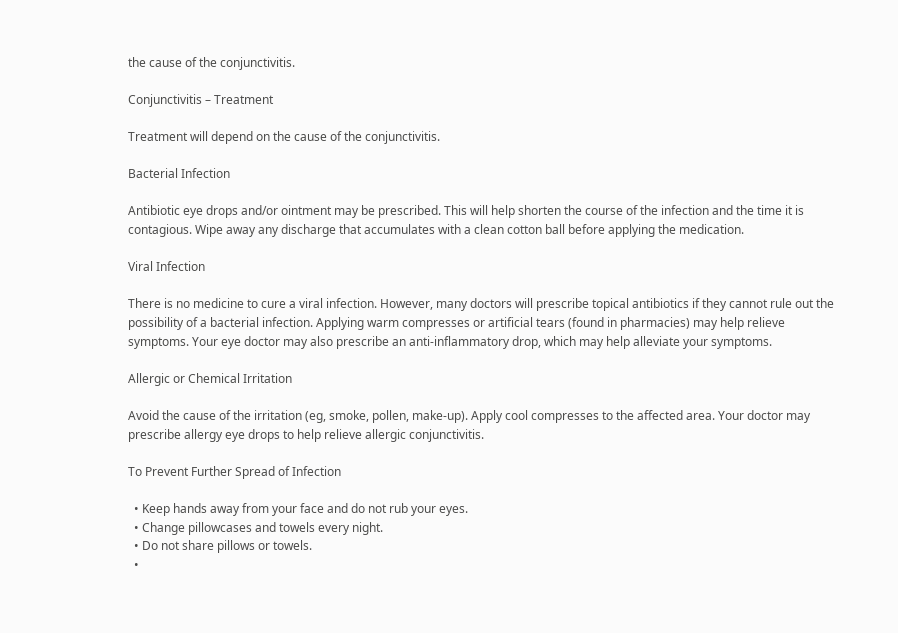the cause of the conjunctivitis.

Conjunctivitis – Treatment

Treatment will depend on the cause of the conjunctivitis.

Bacterial Infection

Antibiotic eye drops and/or ointment may be prescribed. This will help shorten the course of the infection and the time it is contagious. Wipe away any discharge that accumulates with a clean cotton ball before applying the medication.

Viral Infection

There is no medicine to cure a viral infection. However, many doctors will prescribe topical antibiotics if they cannot rule out the possibility of a bacterial infection. Applying warm compresses or artificial tears (found in pharmacies) may help relieve symptoms. Your eye doctor may also prescribe an anti-inflammatory drop, which may help alleviate your symptoms.

Allergic or Chemical Irritation

Avoid the cause of the irritation (eg, smoke, pollen, make-up). Apply cool compresses to the affected area. Your doctor may prescribe allergy eye drops to help relieve allergic conjunctivitis.

To Prevent Further Spread of Infection

  • Keep hands away from your face and do not rub your eyes.
  • Change pillowcases and towels every night.
  • Do not share pillows or towels.
  •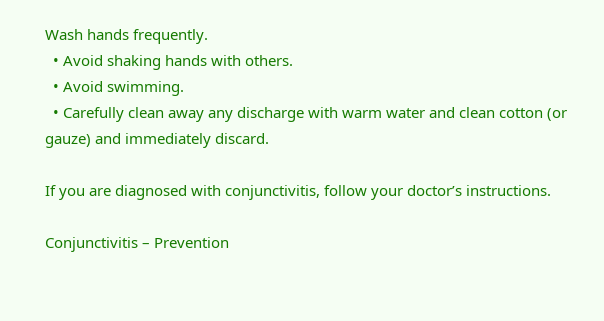Wash hands frequently.
  • Avoid shaking hands with others.
  • Avoid swimming.
  • Carefully clean away any discharge with warm water and clean cotton (or gauze) and immediately discard.

If you are diagnosed with conjunctivitis, follow your doctor’s instructions.

Conjunctivitis – Prevention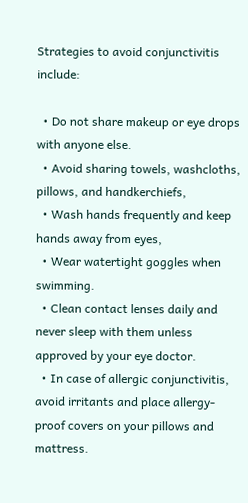Strategies to avoid conjunctivitis include:

  • Do not share makeup or eye drops with anyone else.
  • Avoid sharing towels, washcloths, pillows, and handkerchiefs,
  • Wash hands frequently and keep hands away from eyes,
  • Wear watertight goggles when swimming.
  • Clean contact lenses daily and never sleep with them unless approved by your eye doctor.
  • In case of allergic conjunctivitis, avoid irritants and place allergy-proof covers on your pillows and mattress.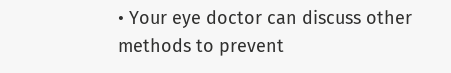• Your eye doctor can discuss other methods to prevent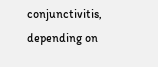conjunctivitis, depending on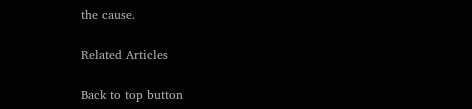the cause.

Related Articles

Back to top button